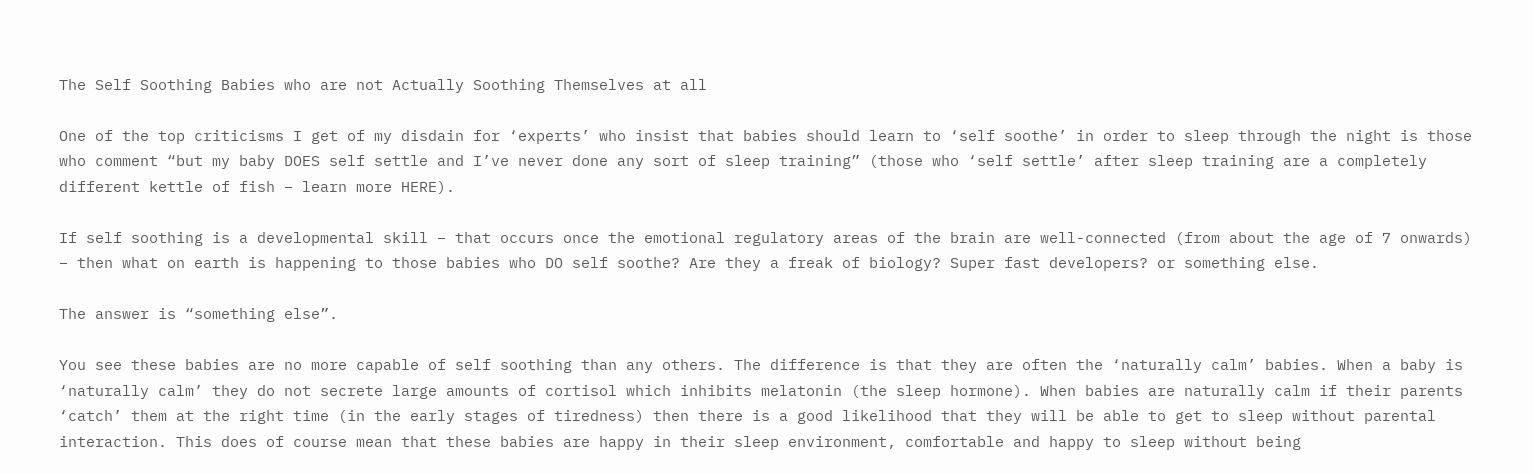The Self Soothing Babies who are not Actually Soothing Themselves at all

One of the top criticisms I get of my disdain for ‘experts’ who insist that babies should learn to ‘self soothe’ in order to sleep through the night is those who comment “but my baby DOES self settle and I’ve never done any sort of sleep training” (those who ‘self settle’ after sleep training are a completely different kettle of fish – learn more HERE).

If self soothing is a developmental skill – that occurs once the emotional regulatory areas of the brain are well-connected (from about the age of 7 onwards) – then what on earth is happening to those babies who DO self soothe? Are they a freak of biology? Super fast developers? or something else.

The answer is “something else”.

You see these babies are no more capable of self soothing than any others. The difference is that they are often the ‘naturally calm’ babies. When a baby is ‘naturally calm’ they do not secrete large amounts of cortisol which inhibits melatonin (the sleep hormone). When babies are naturally calm if their parents ‘catch’ them at the right time (in the early stages of tiredness) then there is a good likelihood that they will be able to get to sleep without parental interaction. This does of course mean that these babies are happy in their sleep environment, comfortable and happy to sleep without being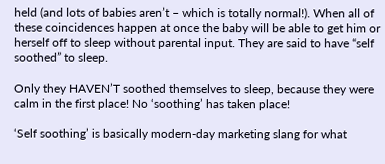held (and lots of babies aren’t – which is totally normal!). When all of these coincidences happen at once the baby will be able to get him or herself off to sleep without parental input. They are said to have “self soothed” to sleep.

Only they HAVEN’T soothed themselves to sleep, because they were calm in the first place! No ‘soothing’ has taken place!

‘Self soothing’ is basically modern-day marketing slang for what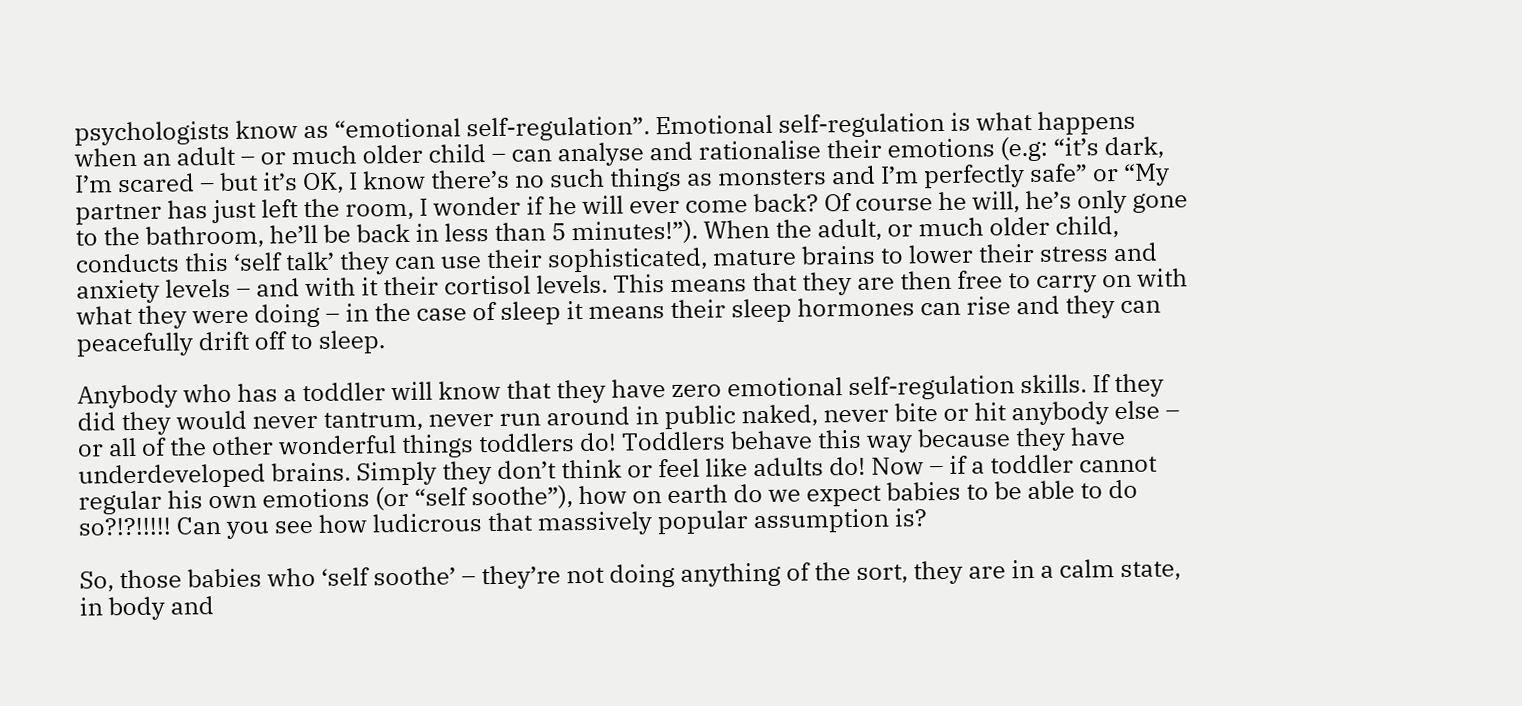psychologists know as “emotional self-regulation”. Emotional self-regulation is what happens when an adult – or much older child – can analyse and rationalise their emotions (e.g: “it’s dark, I’m scared – but it’s OK, I know there’s no such things as monsters and I’m perfectly safe” or “My partner has just left the room, I wonder if he will ever come back? Of course he will, he’s only gone to the bathroom, he’ll be back in less than 5 minutes!”). When the adult, or much older child, conducts this ‘self talk’ they can use their sophisticated, mature brains to lower their stress and anxiety levels – and with it their cortisol levels. This means that they are then free to carry on with what they were doing – in the case of sleep it means their sleep hormones can rise and they can peacefully drift off to sleep.

Anybody who has a toddler will know that they have zero emotional self-regulation skills. If they did they would never tantrum, never run around in public naked, never bite or hit anybody else – or all of the other wonderful things toddlers do! Toddlers behave this way because they have underdeveloped brains. Simply they don’t think or feel like adults do! Now – if a toddler cannot regular his own emotions (or “self soothe”), how on earth do we expect babies to be able to do so?!?!!!!! Can you see how ludicrous that massively popular assumption is?

So, those babies who ‘self soothe’ – they’re not doing anything of the sort, they are in a calm state, in body and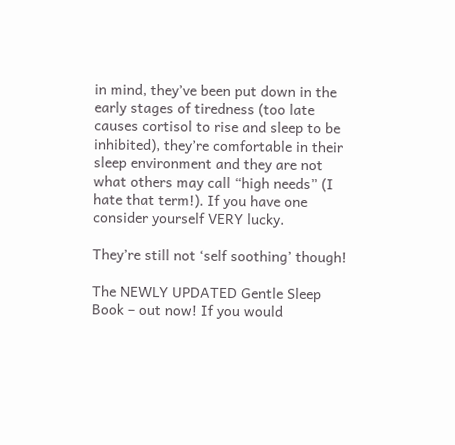in mind, they’ve been put down in the early stages of tiredness (too late causes cortisol to rise and sleep to be inhibited), they’re comfortable in their sleep environment and they are not what others may call “high needs” (I hate that term!). If you have one consider yourself VERY lucky.

They’re still not ‘self soothing’ though!

The NEWLY UPDATED Gentle Sleep Book – out now! If you would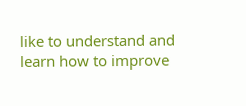like to understand and learn how to improve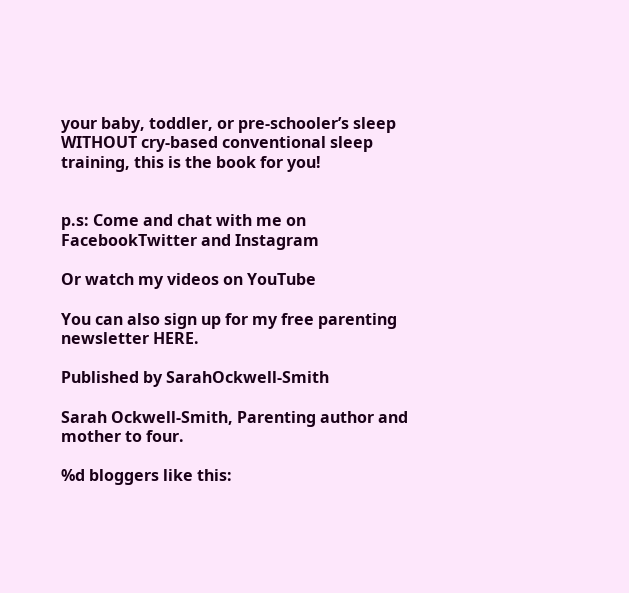your baby, toddler, or pre-schooler’s sleep WITHOUT cry-based conventional sleep training, this is the book for you!


p.s: Come and chat with me on FacebookTwitter and Instagram

Or watch my videos on YouTube

You can also sign up for my free parenting newsletter HERE.

Published by SarahOckwell-Smith

Sarah Ockwell-Smith, Parenting author and mother to four.

%d bloggers like this: